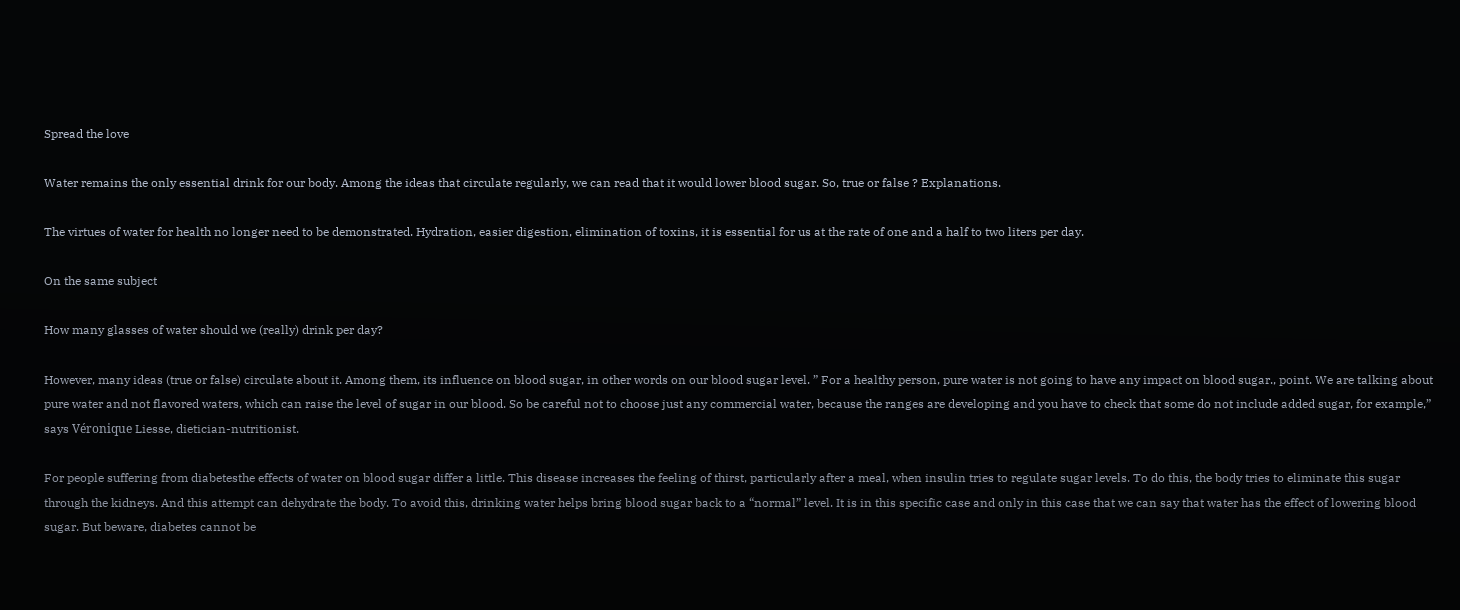Spread the love

Water remains the only essential drink for our body. Among the ideas that circulate regularly, we can read that it would lower blood sugar. So, true or false ? Explanations.

The virtues of water for health no longer need to be demonstrated. Hydration, easier digestion, elimination of toxins, it is essential for us at the rate of one and a half to two liters per day.

On the same subject

How many glasses of water should we (really) drink per day?

However, many ideas (true or false) circulate about it. Among them, its influence on blood sugar, in other words on our blood sugar level. ” For a healthy person, pure water is not going to have any impact on blood sugar., point. We are talking about pure water and not flavored waters, which can raise the level of sugar in our blood. So be careful not to choose just any commercial water, because the ranges are developing and you have to check that some do not include added sugar, for example,” says Véronique Liesse, dietician-nutritionist.

For people suffering from diabetesthe effects of water on blood sugar differ a little. This disease increases the feeling of thirst, particularly after a meal, when insulin tries to regulate sugar levels. To do this, the body tries to eliminate this sugar through the kidneys. And this attempt can dehydrate the body. To avoid this, drinking water helps bring blood sugar back to a “normal” level. It is in this specific case and only in this case that we can say that water has the effect of lowering blood sugar. But beware, diabetes cannot be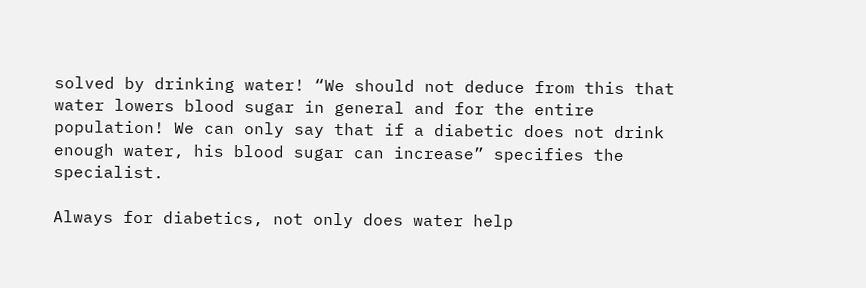solved by drinking water! “We should not deduce from this that water lowers blood sugar in general and for the entire population! We can only say that if a diabetic does not drink enough water, his blood sugar can increase” specifies the specialist.

Always for diabetics, not only does water help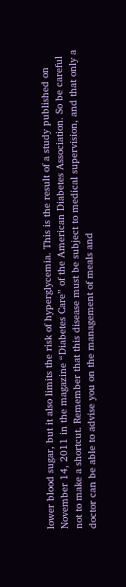lower blood sugar, but it also limits the risk of hyperglycemia. This is the result of a study published on November 14, 2011 in the magazine “Diabetes Care” of the American Diabetes Association. So be careful not to make a shortcut. Remember that this disease must be subject to medical supervision, and that only a doctor can be able to advise you on the management of meals and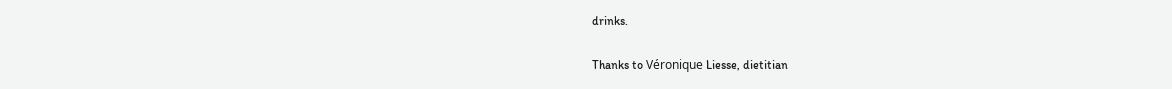drinks.

Thanks to Véronique Liesse, dietitian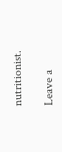nutritionist.

Leave a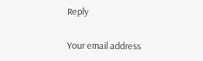Reply

Your email address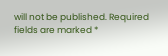will not be published. Required fields are marked *